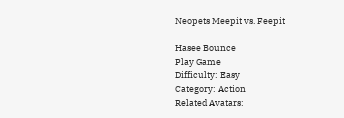Neopets Meepit vs. Feepit

Hasee Bounce
Play Game
Difficulty: Easy
Category: Action
Related Avatars: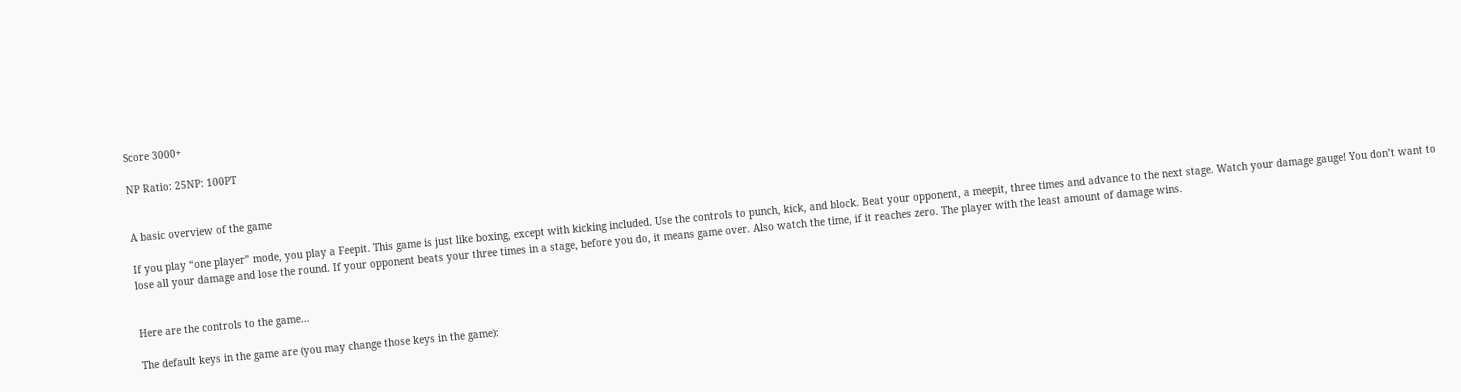Score 3000+

NP Ratio: 25NP: 100PT


A basic overview of the game

If you play “one player” mode, you play a Feepit. This game is just like boxing, except with kicking included. Use the controls to punch, kick, and block. Beat your opponent, a meepit, three times and advance to the next stage. Watch your damage gauge! You don’t want to lose all your damage and lose the round. If your opponent beats your three times in a stage, before you do, it means game over. Also watch the time, if it reaches zero. The player with the least amount of damage wins.


Here are the controls to the game…

The default keys in the game are (you may change those keys in the game):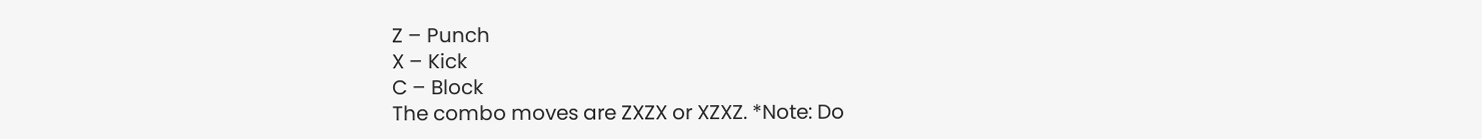Z – Punch
X – Kick
C – Block
The combo moves are ZXZX or XZXZ. *Note: Do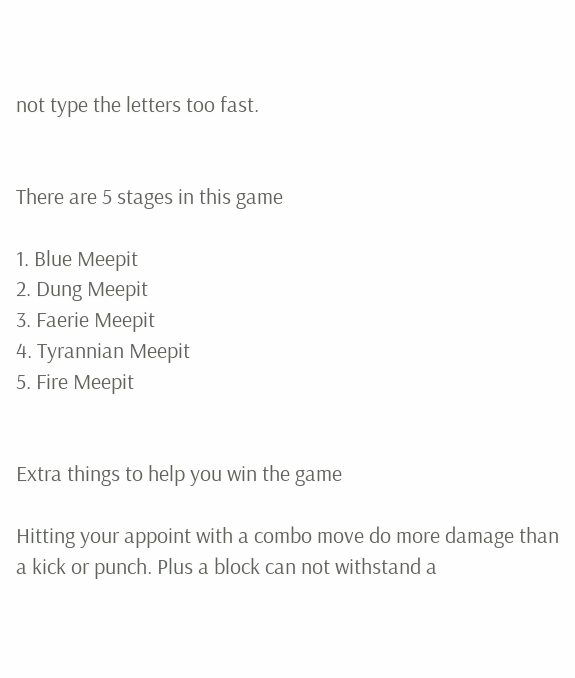not type the letters too fast.


There are 5 stages in this game

1. Blue Meepit
2. Dung Meepit
3. Faerie Meepit
4. Tyrannian Meepit
5. Fire Meepit


Extra things to help you win the game

Hitting your appoint with a combo move do more damage than a kick or punch. Plus a block can not withstand a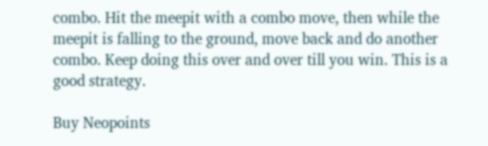combo. Hit the meepit with a combo move, then while the meepit is falling to the ground, move back and do another combo. Keep doing this over and over till you win. This is a good strategy.

Buy Neopoints